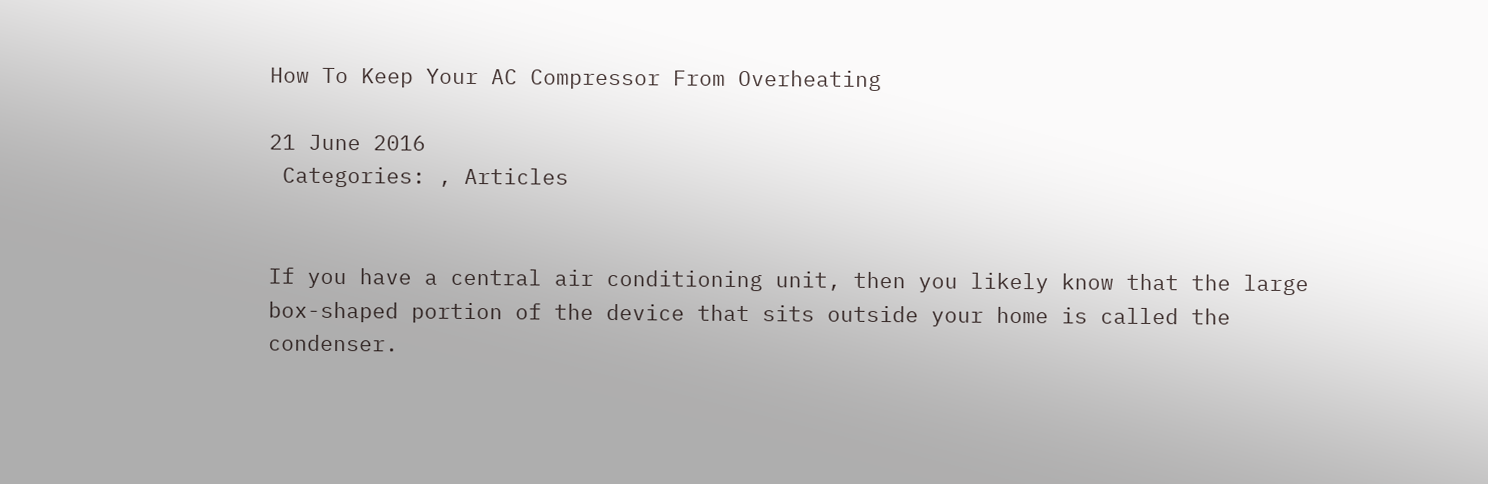How To Keep Your AC Compressor From Overheating

21 June 2016
 Categories: , Articles


If you have a central air conditioning unit, then you likely know that the large box-shaped portion of the device that sits outside your home is called the condenser.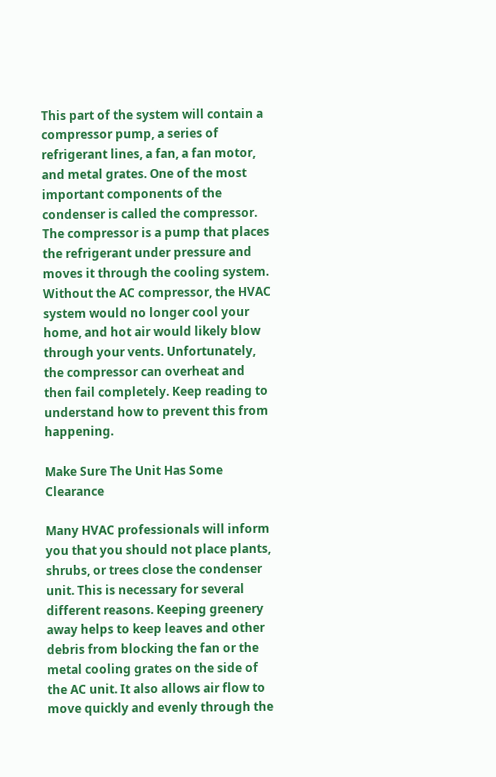This part of the system will contain a compressor pump, a series of refrigerant lines, a fan, a fan motor, and metal grates. One of the most important components of the condenser is called the compressor. The compressor is a pump that places the refrigerant under pressure and moves it through the cooling system. Without the AC compressor, the HVAC system would no longer cool your home, and hot air would likely blow through your vents. Unfortunately, the compressor can overheat and then fail completely. Keep reading to understand how to prevent this from happening.

Make Sure The Unit Has Some Clearance

Many HVAC professionals will inform you that you should not place plants, shrubs, or trees close the condenser unit. This is necessary for several different reasons. Keeping greenery away helps to keep leaves and other debris from blocking the fan or the metal cooling grates on the side of the AC unit. It also allows air flow to move quickly and evenly through the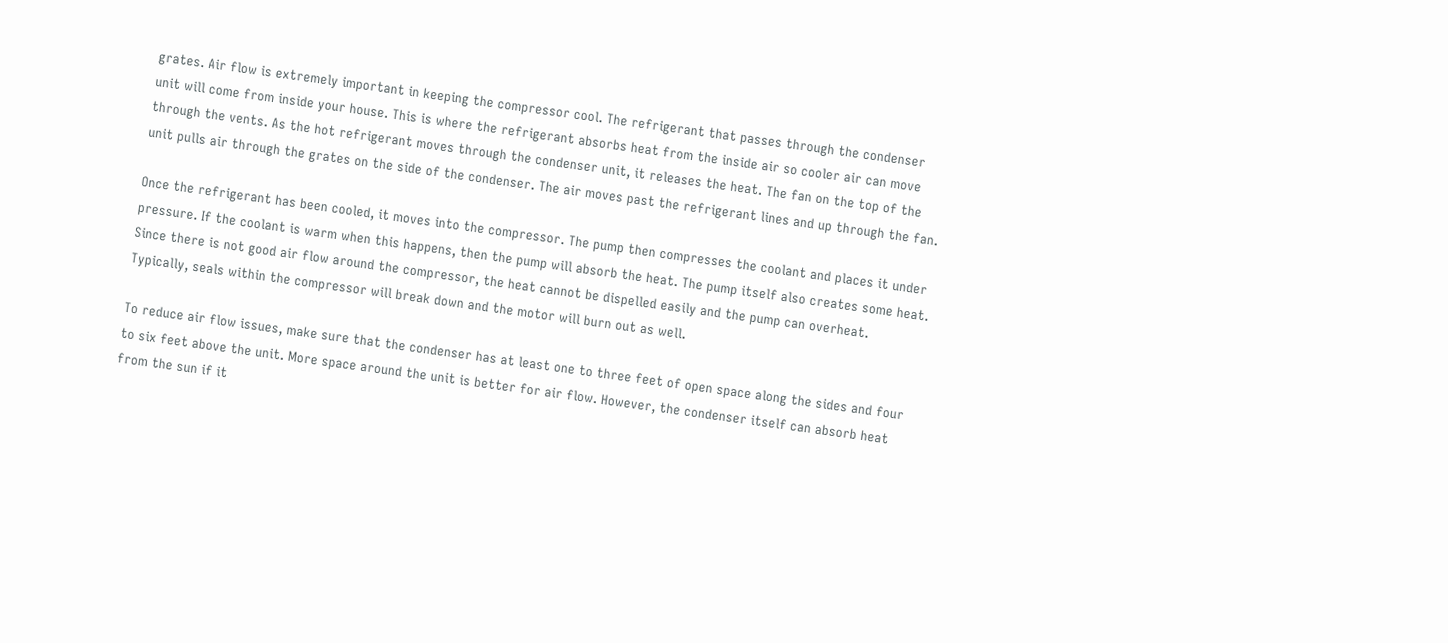grates. Air flow is extremely important in keeping the compressor cool. The refrigerant that passes through the condenser unit will come from inside your house. This is where the refrigerant absorbs heat from the inside air so cooler air can move through the vents. As the hot refrigerant moves through the condenser unit, it releases the heat. The fan on the top of the unit pulls air through the grates on the side of the condenser. The air moves past the refrigerant lines and up through the fan.

Once the refrigerant has been cooled, it moves into the compressor. The pump then compresses the coolant and places it under pressure. If the coolant is warm when this happens, then the pump will absorb the heat. The pump itself also creates some heat. Since there is not good air flow around the compressor, the heat cannot be dispelled easily and the pump can overheat. Typically, seals within the compressor will break down and the motor will burn out as well.

To reduce air flow issues, make sure that the condenser has at least one to three feet of open space along the sides and four to six feet above the unit. More space around the unit is better for air flow. However, the condenser itself can absorb heat from the sun if it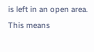is left in an open area. This means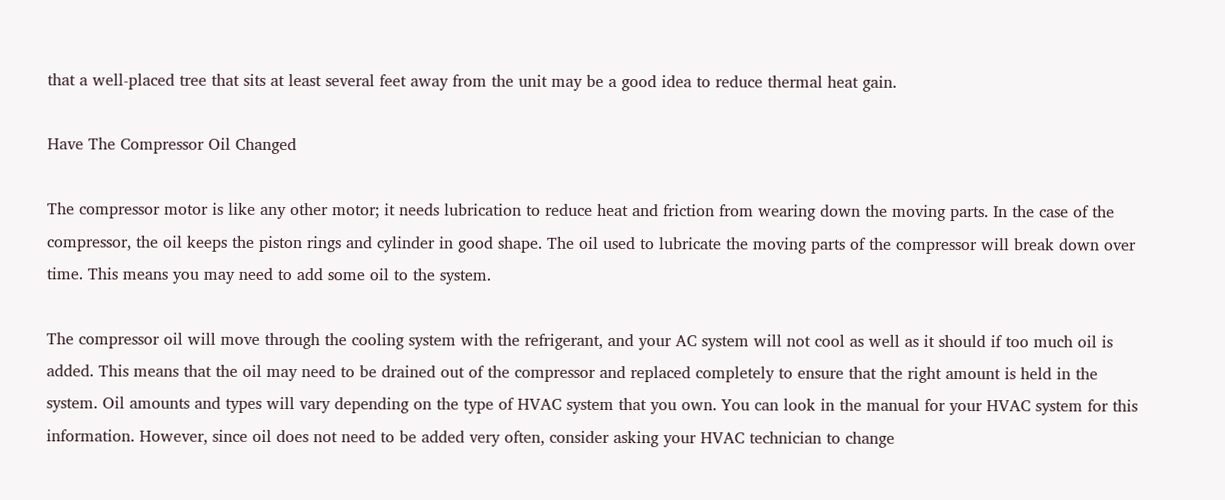that a well-placed tree that sits at least several feet away from the unit may be a good idea to reduce thermal heat gain.

Have The Compressor Oil Changed

The compressor motor is like any other motor; it needs lubrication to reduce heat and friction from wearing down the moving parts. In the case of the compressor, the oil keeps the piston rings and cylinder in good shape. The oil used to lubricate the moving parts of the compressor will break down over time. This means you may need to add some oil to the system.

The compressor oil will move through the cooling system with the refrigerant, and your AC system will not cool as well as it should if too much oil is added. This means that the oil may need to be drained out of the compressor and replaced completely to ensure that the right amount is held in the system. Oil amounts and types will vary depending on the type of HVAC system that you own. You can look in the manual for your HVAC system for this information. However, since oil does not need to be added very often, consider asking your HVAC technician to change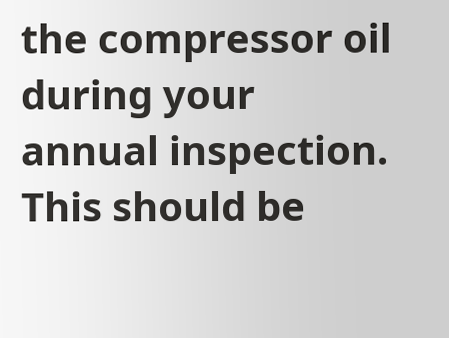the compressor oil during your annual inspection. This should be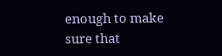enough to make sure that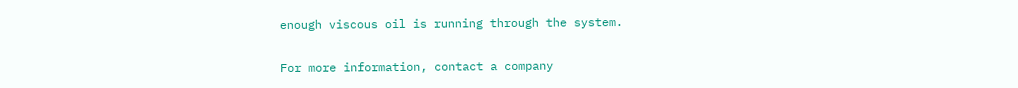enough viscous oil is running through the system.

For more information, contact a company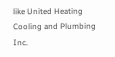like United Heating Cooling and Plumbing Inc.